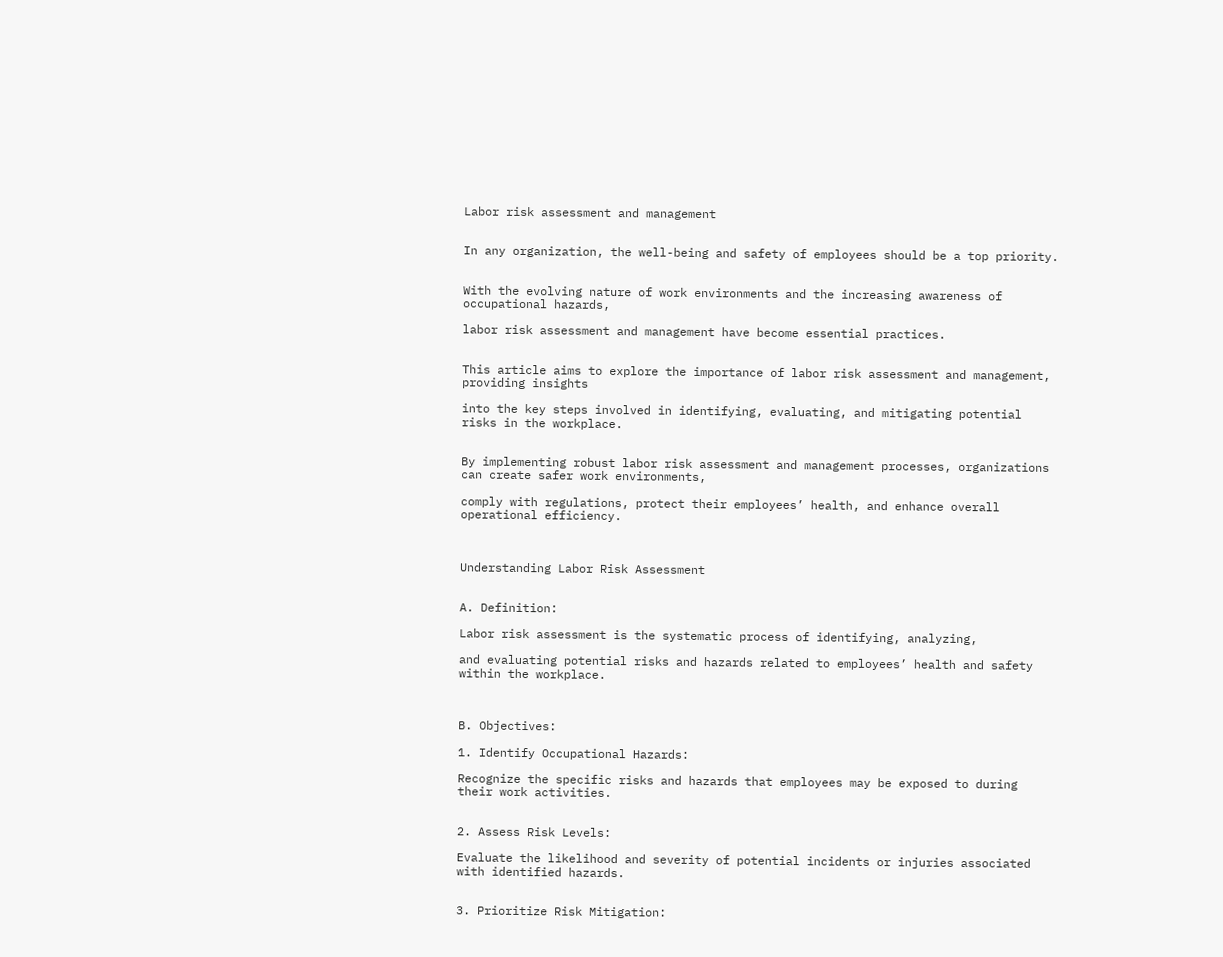Labor risk assessment and management


In any organization, the well-being and safety of employees should be a top priority.


With the evolving nature of work environments and the increasing awareness of occupational hazards,

labor risk assessment and management have become essential practices.


This article aims to explore the importance of labor risk assessment and management, providing insights

into the key steps involved in identifying, evaluating, and mitigating potential risks in the workplace.


By implementing robust labor risk assessment and management processes, organizations can create safer work environments,

comply with regulations, protect their employees’ health, and enhance overall operational efficiency.



Understanding Labor Risk Assessment


A. Definition:

Labor risk assessment is the systematic process of identifying, analyzing,

and evaluating potential risks and hazards related to employees’ health and safety within the workplace.



B. Objectives:

1. Identify Occupational Hazards:

Recognize the specific risks and hazards that employees may be exposed to during their work activities.


2. Assess Risk Levels:

Evaluate the likelihood and severity of potential incidents or injuries associated with identified hazards.


3. Prioritize Risk Mitigation: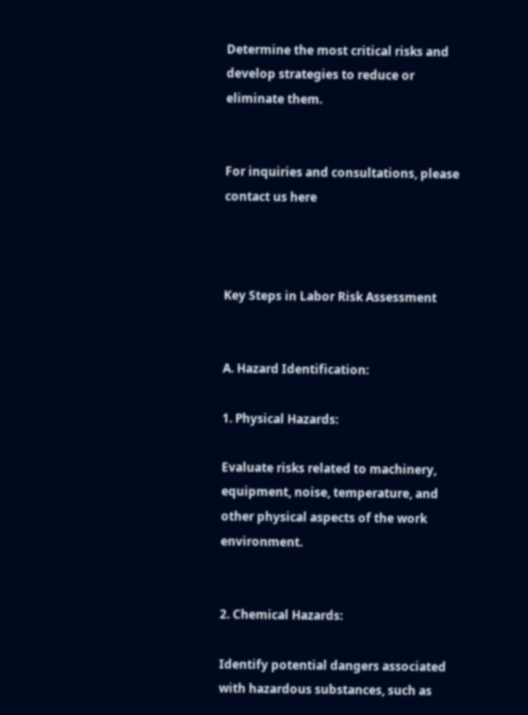Determine the most critical risks and develop strategies to reduce or eliminate them.


For inquiries and consultations, please contact us here



Key Steps in Labor Risk Assessment


A. Hazard Identification:

1. Physical Hazards:

Evaluate risks related to machinery, equipment, noise, temperature, and other physical aspects of the work environment.


2. Chemical Hazards:

Identify potential dangers associated with hazardous substances, such as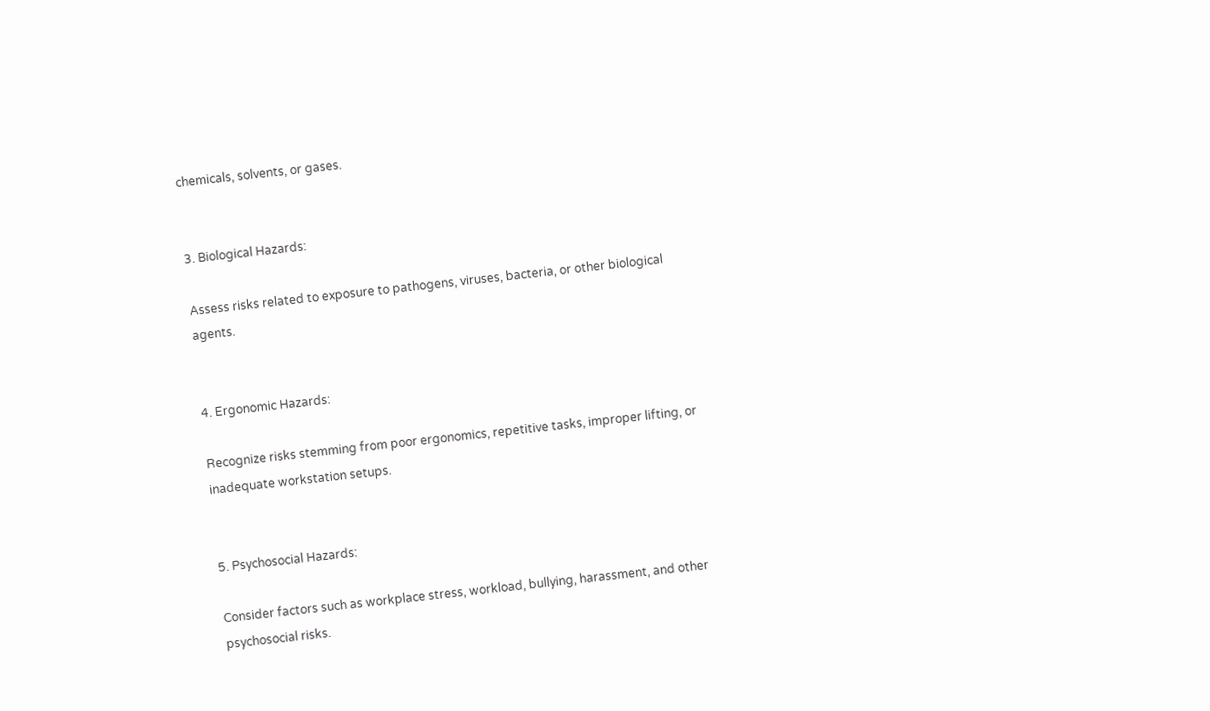chemicals, solvents, or gases.


3. Biological Hazards:

Assess risks related to exposure to pathogens, viruses, bacteria, or other biological agents.


4. Ergonomic Hazards:

Recognize risks stemming from poor ergonomics, repetitive tasks, improper lifting, or inadequate workstation setups.


5. Psychosocial Hazards:

Consider factors such as workplace stress, workload, bullying, harassment, and other psychosocial risks.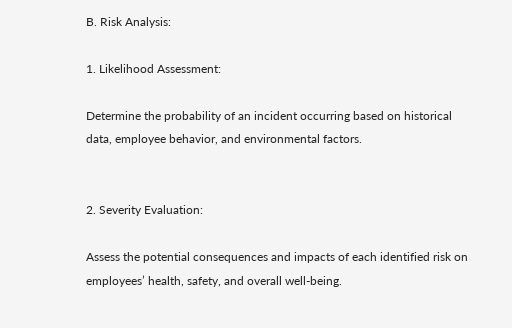B. Risk Analysis:

1. Likelihood Assessment:

Determine the probability of an incident occurring based on historical data, employee behavior, and environmental factors.


2. Severity Evaluation:

Assess the potential consequences and impacts of each identified risk on employees’ health, safety, and overall well-being.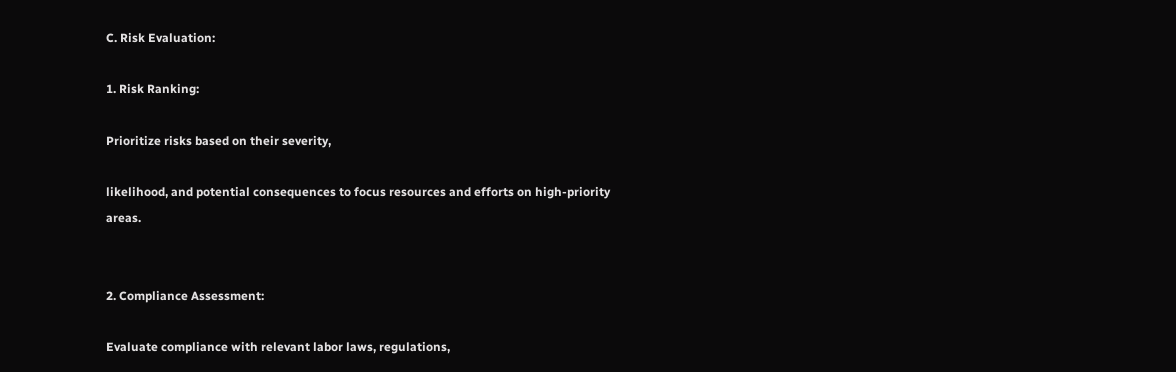C. Risk Evaluation:

1. Risk Ranking:

Prioritize risks based on their severity,

likelihood, and potential consequences to focus resources and efforts on high-priority areas.


2. Compliance Assessment:

Evaluate compliance with relevant labor laws, regulations,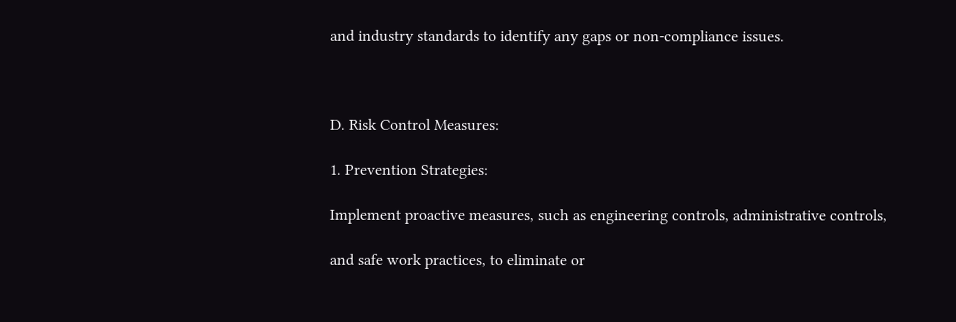and industry standards to identify any gaps or non-compliance issues.



D. Risk Control Measures:

1. Prevention Strategies:

Implement proactive measures, such as engineering controls, administrative controls,

and safe work practices, to eliminate or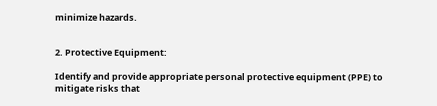minimize hazards.


2. Protective Equipment:

Identify and provide appropriate personal protective equipment (PPE) to mitigate risks that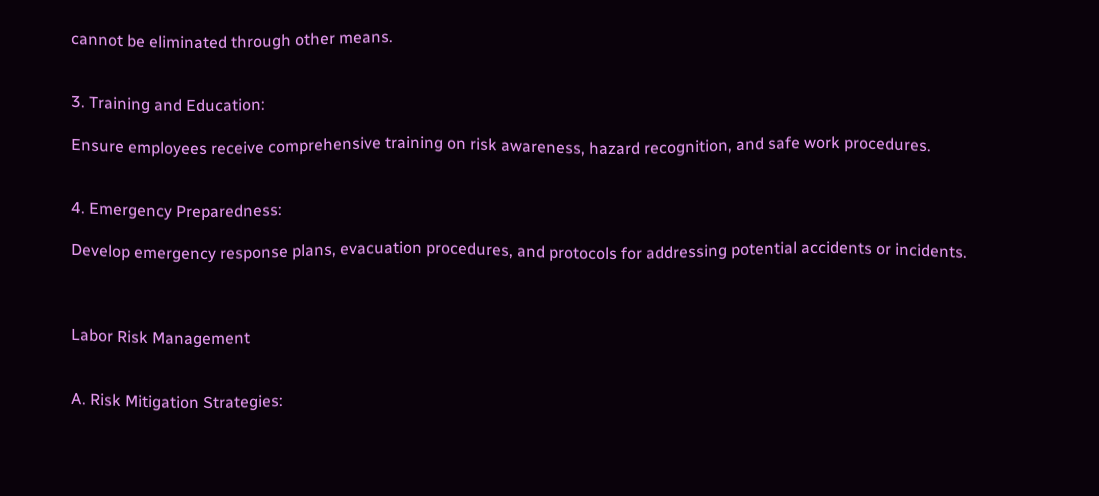cannot be eliminated through other means.


3. Training and Education:

Ensure employees receive comprehensive training on risk awareness, hazard recognition, and safe work procedures.


4. Emergency Preparedness:

Develop emergency response plans, evacuation procedures, and protocols for addressing potential accidents or incidents.



Labor Risk Management


A. Risk Mitigation Strategies: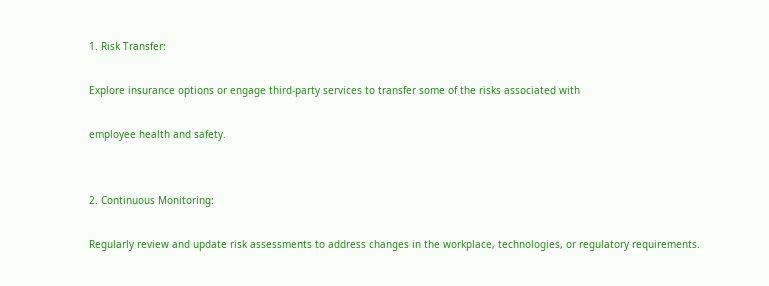1. Risk Transfer:

Explore insurance options or engage third-party services to transfer some of the risks associated with

employee health and safety.


2. Continuous Monitoring:

Regularly review and update risk assessments to address changes in the workplace, technologies, or regulatory requirements.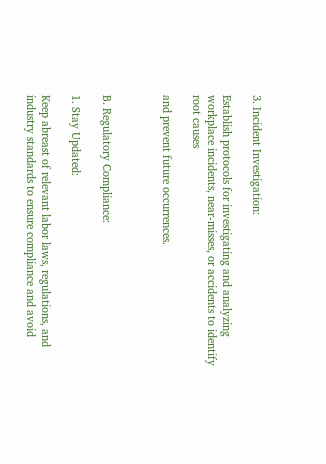3. Incident Investigation:

Establish protocols for investigating and analyzing workplace incidents, near-misses, or accidents to identify root causes

and prevent future occurrences.



B. Regulatory Compliance:

1. Stay Updated:

Keep abreast of relevant labor laws, regulations, and industry standards to ensure compliance and avoid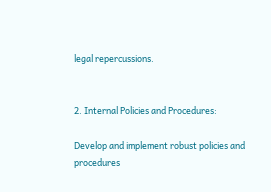legal repercussions.


2. Internal Policies and Procedures:

Develop and implement robust policies and procedures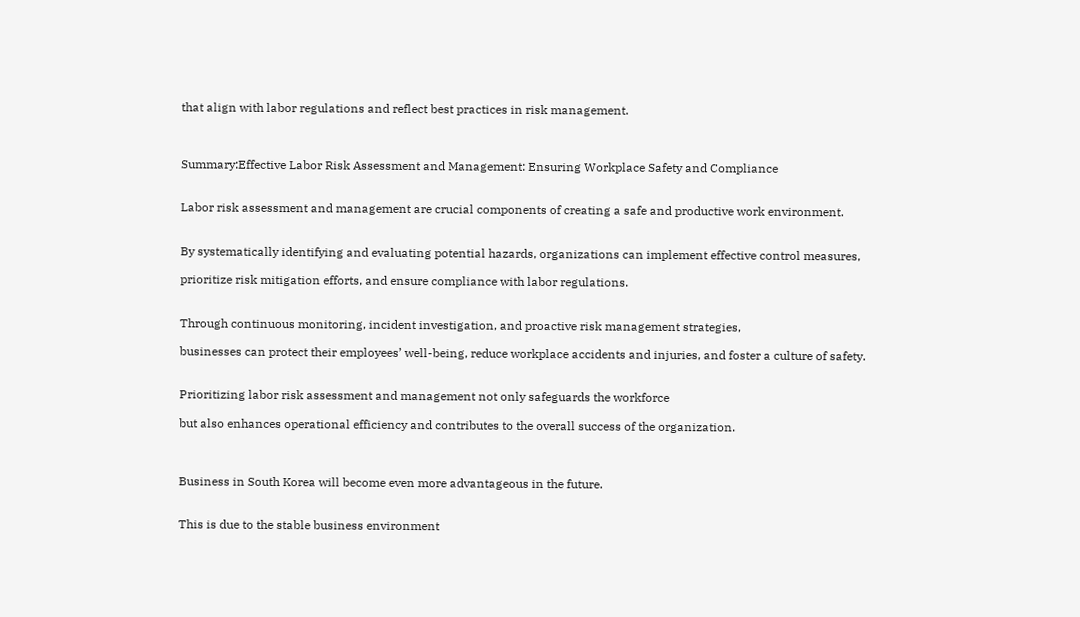that align with labor regulations and reflect best practices in risk management.



Summary:Effective Labor Risk Assessment and Management: Ensuring Workplace Safety and Compliance


Labor risk assessment and management are crucial components of creating a safe and productive work environment.


By systematically identifying and evaluating potential hazards, organizations can implement effective control measures,

prioritize risk mitigation efforts, and ensure compliance with labor regulations.


Through continuous monitoring, incident investigation, and proactive risk management strategies,

businesses can protect their employees’ well-being, reduce workplace accidents and injuries, and foster a culture of safety.


Prioritizing labor risk assessment and management not only safeguards the workforce

but also enhances operational efficiency and contributes to the overall success of the organization.



Business in South Korea will become even more advantageous in the future.


This is due to the stable business environment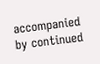accompanied by continued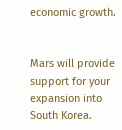economic growth.


Mars will provide support for your expansion into South Korea.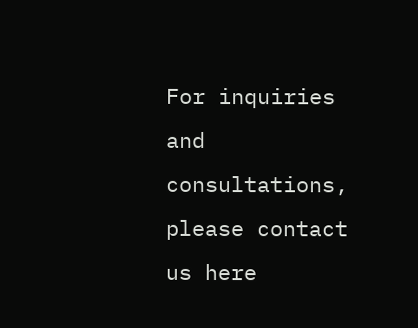For inquiries and consultations, please contact us here